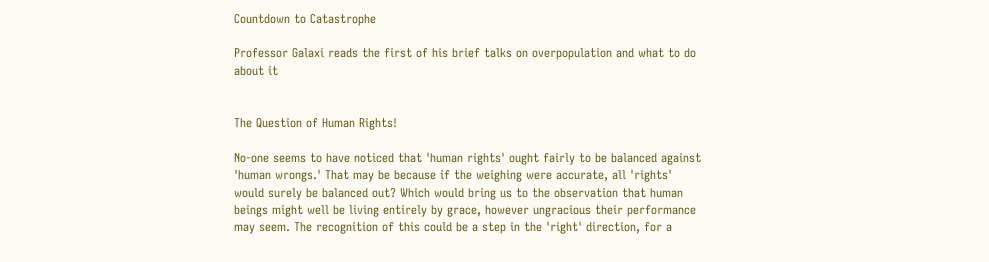Countdown to Catastrophe

Professor Galaxi reads the first of his brief talks on overpopulation and what to do about it


The Question of Human Rights!

No-one seems to have noticed that 'human rights' ought fairly to be balanced against 'human wrongs.' That may be because if the weighing were accurate, all 'rights' would surely be balanced out? Which would bring us to the observation that human beings might well be living entirely by grace, however ungracious their performance may seem. The recognition of this could be a step in the 'right' direction, for a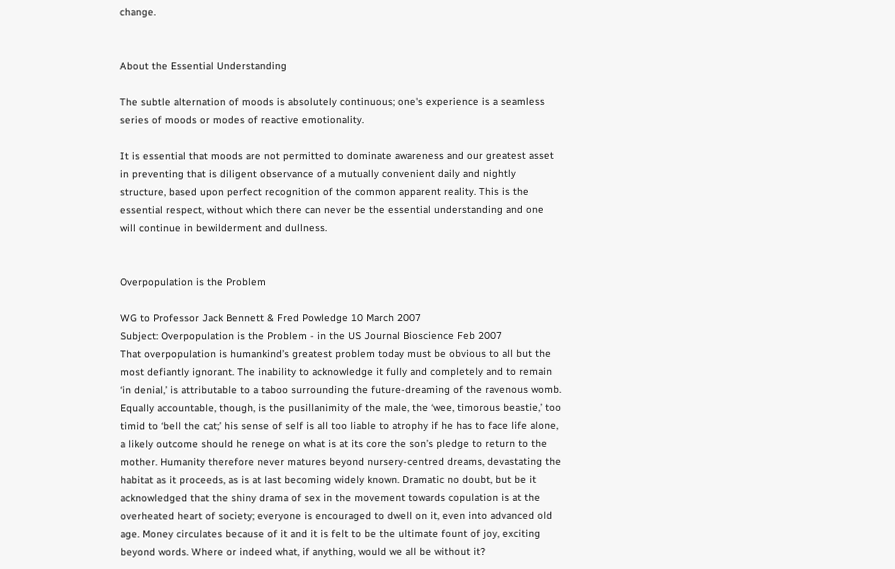change.


About the Essential Understanding

The subtle alternation of moods is absolutely continuous; one's experience is a seamless series of moods or modes of reactive emotionality.

It is essential that moods are not permitted to dominate awareness and our greatest asset in preventing that is diligent observance of a mutually convenient daily and nightly structure, based upon perfect recognition of the common apparent reality. This is the essential respect, without which there can never be the essential understanding and one will continue in bewilderment and dullness.


Overpopulation is the Problem

WG to Professor Jack Bennett & Fred Powledge 10 March 2007
Subject: Overpopulation is the Problem - in the US Journal Bioscience Feb 2007
That overpopulation is humankind’s greatest problem today must be obvious to all but the most defiantly ignorant. The inability to acknowledge it fully and completely and to remain ‘in denial,’ is attributable to a taboo surrounding the future-dreaming of the ravenous womb. Equally accountable, though, is the pusillanimity of the male, the ‘wee, timorous beastie,’ too timid to ‘bell the cat;’ his sense of self is all too liable to atrophy if he has to face life alone, a likely outcome should he renege on what is at its core the son’s pledge to return to the mother. Humanity therefore never matures beyond nursery-centred dreams, devastating the habitat as it proceeds, as is at last becoming widely known. Dramatic no doubt, but be it acknowledged that the shiny drama of sex in the movement towards copulation is at the overheated heart of society; everyone is encouraged to dwell on it, even into advanced old age. Money circulates because of it and it is felt to be the ultimate fount of joy, exciting beyond words. Where or indeed what, if anything, would we all be without it?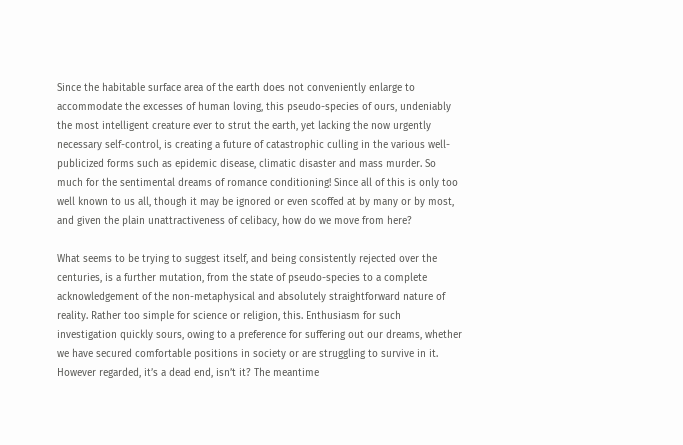Since the habitable surface area of the earth does not conveniently enlarge to accommodate the excesses of human loving, this pseudo-species of ours, undeniably the most intelligent creature ever to strut the earth, yet lacking the now urgently necessary self-control, is creating a future of catastrophic culling in the various well-publicized forms such as epidemic disease, climatic disaster and mass murder. So much for the sentimental dreams of romance conditioning! Since all of this is only too well known to us all, though it may be ignored or even scoffed at by many or by most, and given the plain unattractiveness of celibacy, how do we move from here?

What seems to be trying to suggest itself, and being consistently rejected over the centuries, is a further mutation, from the state of pseudo-species to a complete acknowledgement of the non-metaphysical and absolutely straightforward nature of reality. Rather too simple for science or religion, this. Enthusiasm for such investigation quickly sours, owing to a preference for suffering out our dreams, whether we have secured comfortable positions in society or are struggling to survive in it. However regarded, it’s a dead end, isn’t it? The meantime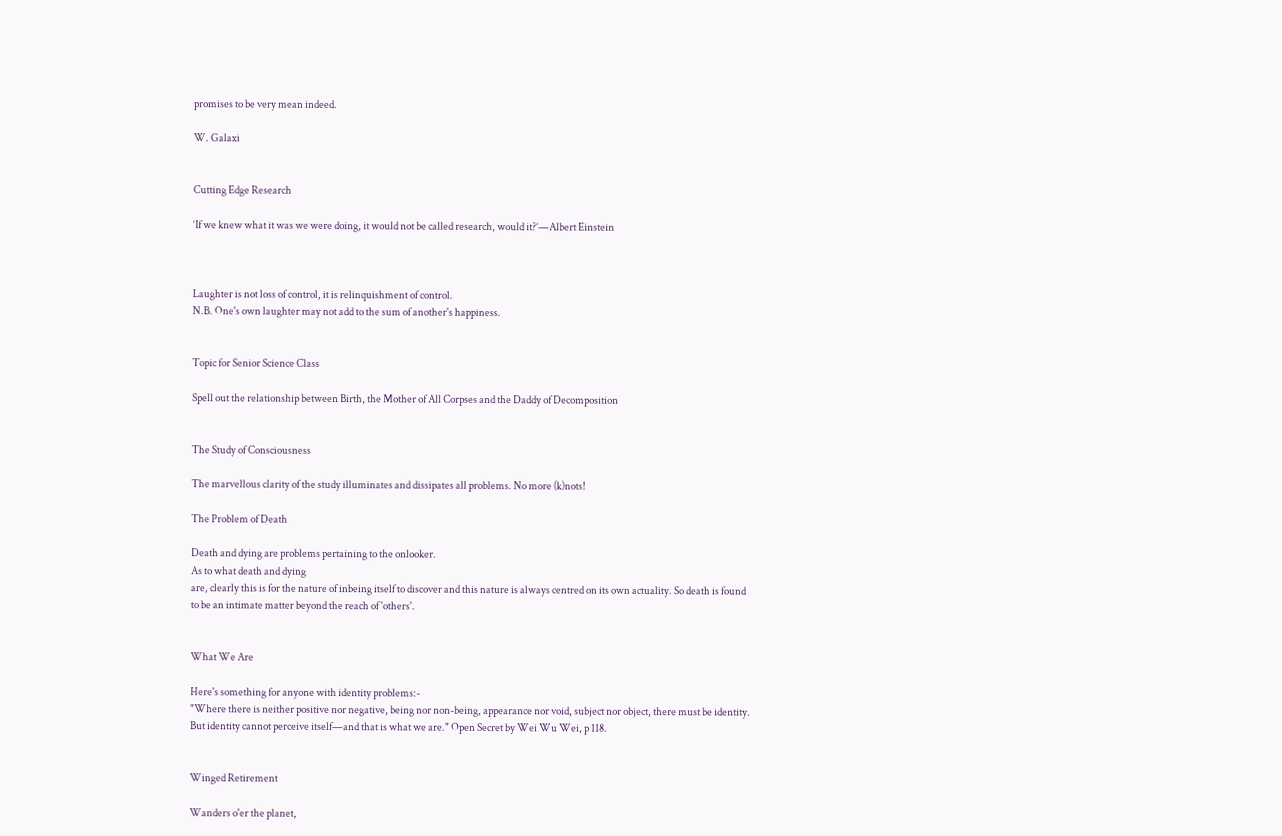promises to be very mean indeed.

W. Galaxi


Cutting Edge Research

‘If we knew what it was we were doing, it would not be called research, would it?’—Albert Einstein



Laughter is not loss of control, it is relinquishment of control.
N.B. One's own laughter may not add to the sum of another's happiness.


Topic for Senior Science Class

Spell out the relationship between Birth, the Mother of All Corpses and the Daddy of Decomposition


The Study of Consciousness

The marvellous clarity of the study illuminates and dissipates all problems. No more (k)nots!

The Problem of Death

Death and dying are problems pertaining to the onlooker.
As to what death and dying
are, clearly this is for the nature of inbeing itself to discover and this nature is always centred on its own actuality. So death is found to be an intimate matter beyond the reach of 'others'.


What We Are

Here's something for anyone with identity problems:-
"Where there is neither positive nor negative, being nor non-being, appearance nor void, subject nor object, there must be identity. But identity cannot perceive itself—and that is what we are." Open Secret by Wei Wu Wei, p 118.


Winged Retirement

Wanders o'er the planet,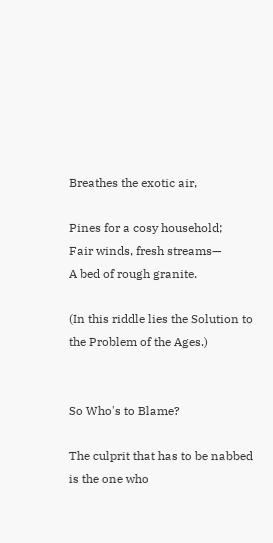Breathes the exotic air,

Pines for a cosy household;
Fair winds, fresh streams—
A bed of rough granite.

(In this riddle lies the Solution to the Problem of the Ages.)


So Who's to Blame?

The culprit that has to be nabbed is the one who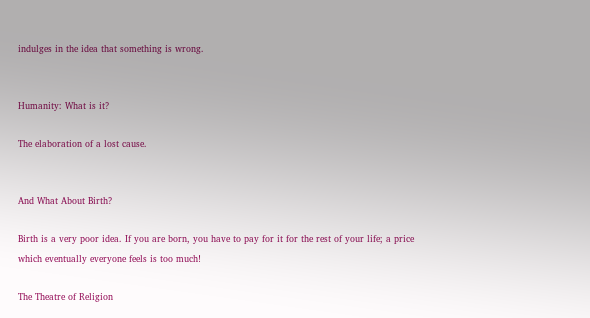indulges in the idea that something is wrong.


Humanity: What is it?

The elaboration of a lost cause.


And What About Birth?

Birth is a very poor idea. If you are born, you have to pay for it for the rest of your life; a price which eventually everyone feels is too much!

The Theatre of Religion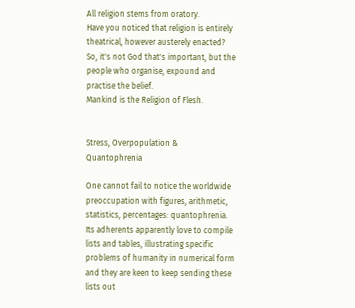All religion stems from oratory.
Have you noticed that religion is entirely theatrical, however austerely enacted? So, it's not God that's important, but the people who organise, expound and practise the belief.
Mankind is the Religion of Flesh.


Stress, Overpopulation & Quantophrenia

One cannot fail to notice the worldwide preoccupation with figures, arithmetic, statistics, percentages: quantophrenia. Its adherents apparently love to compile lists and tables, illustrating specific problems of humanity in numerical form and they are keen to keep sending these lists out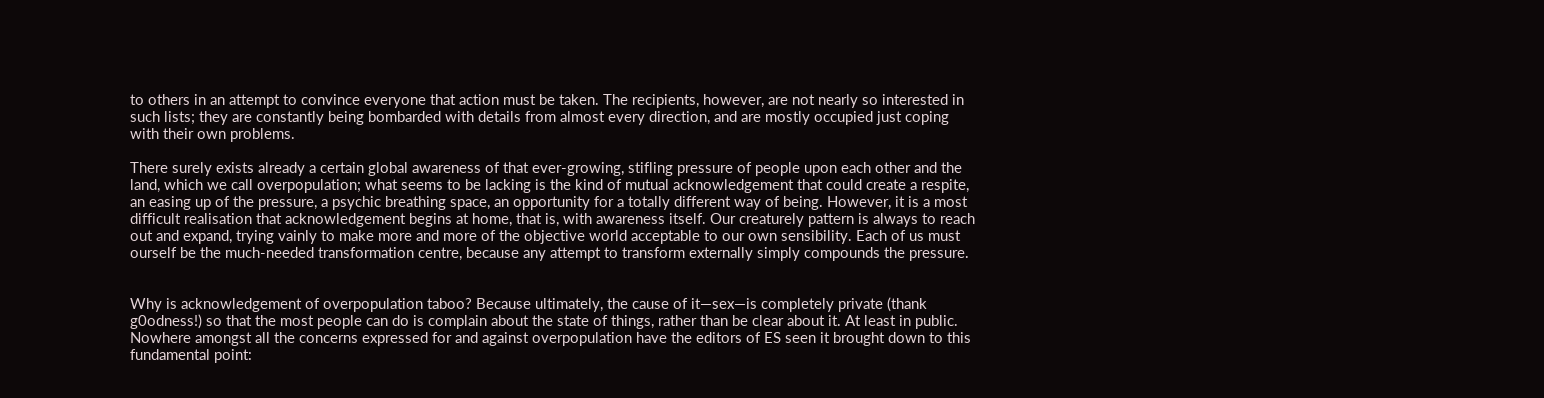to others in an attempt to convince everyone that action must be taken. The recipients, however, are not nearly so interested in such lists; they are constantly being bombarded with details from almost every direction, and are mostly occupied just coping with their own problems.

There surely exists already a certain global awareness of that ever-growing, stifling pressure of people upon each other and the land, which we call overpopulation; what seems to be lacking is the kind of mutual acknowledgement that could create a respite, an easing up of the pressure, a psychic breathing space, an opportunity for a totally different way of being. However, it is a most difficult realisation that acknowledgement begins at home, that is, with awareness itself. Our creaturely pattern is always to reach out and expand, trying vainly to make more and more of the objective world acceptable to our own sensibility. Each of us must ourself be the much-needed transformation centre, because any attempt to transform externally simply compounds the pressure.


Why is acknowledgement of overpopulation taboo? Because ultimately, the cause of it—sex—is completely private (thank g0odness!) so that the most people can do is complain about the state of things, rather than be clear about it. At least in public. Nowhere amongst all the concerns expressed for and against overpopulation have the editors of ES seen it brought down to this fundamental point: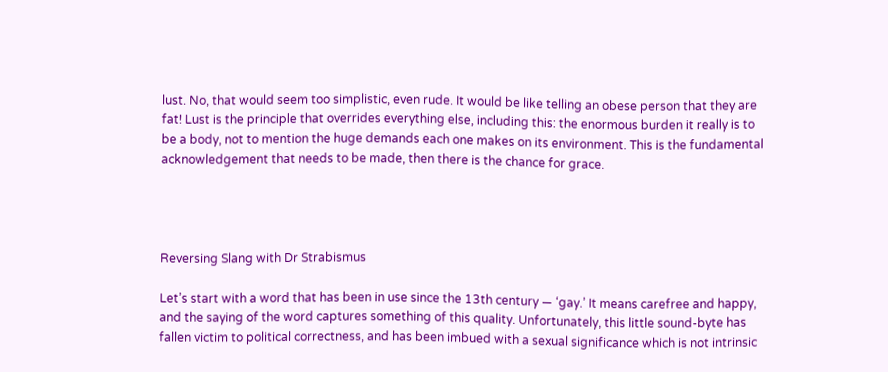lust. No, that would seem too simplistic, even rude. It would be like telling an obese person that they are fat! Lust is the principle that overrides everything else, including this: the enormous burden it really is to be a body, not to mention the huge demands each one makes on its environment. This is the fundamental acknowledgement that needs to be made, then there is the chance for grace.




Reversing Slang with Dr Strabismus

Let’s start with a word that has been in use since the 13th century — ‘gay.’ It means carefree and happy, and the saying of the word captures something of this quality. Unfortunately, this little sound-byte has fallen victim to political correctness, and has been imbued with a sexual significance which is not intrinsic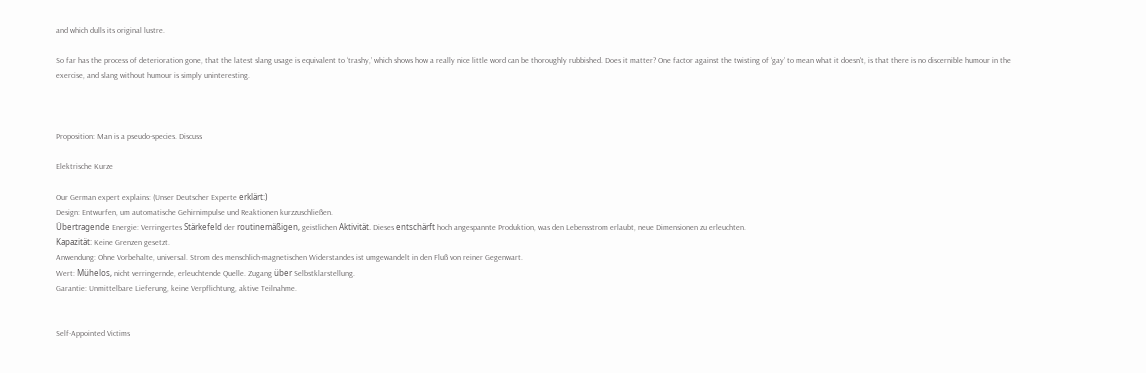and which dulls its original lustre.

So far has the process of deterioration gone, that the latest slang usage is equivalent to ‘trashy,’ which shows how a really nice little word can be thoroughly rubbished. Does it matter? One factor against the twisting of ‘gay’ to mean what it doesn't, is that there is no discernible humour in the exercise, and slang without humour is simply uninteresting.



Proposition: Man is a pseudo-species. Discuss

Elektrische Kurze

Our German expert explains: (Unser Deutscher Experte erklärt:)
Design: Entwurfen, um automatische Gehirnimpulse und Reaktionen kurzzuschließen.
Übertragende Energie: Verringertes Stärkefeld der routinemäßigen, geistlichen Aktivität. Dieses entschärft hoch angespannte Produktion, was den Lebensstrom erlaubt, neue Dimensionen zu erleuchten.
Kapazität: Keine Grenzen gesetzt.
Anwendung: Ohne Vorbehalte, universal. Strom des menschlich-magnetischen Widerstandes ist umgewandelt in den Fluß von reiner Gegenwart.
Wert: Mühelos, nicht verringernde, erleuchtende Quelle. Zugang über Selbstklarstellung.
Garantie: Unmittelbare Lieferung, keine Verpflichtung, aktive Teilnahme.


Self-Appointed Victims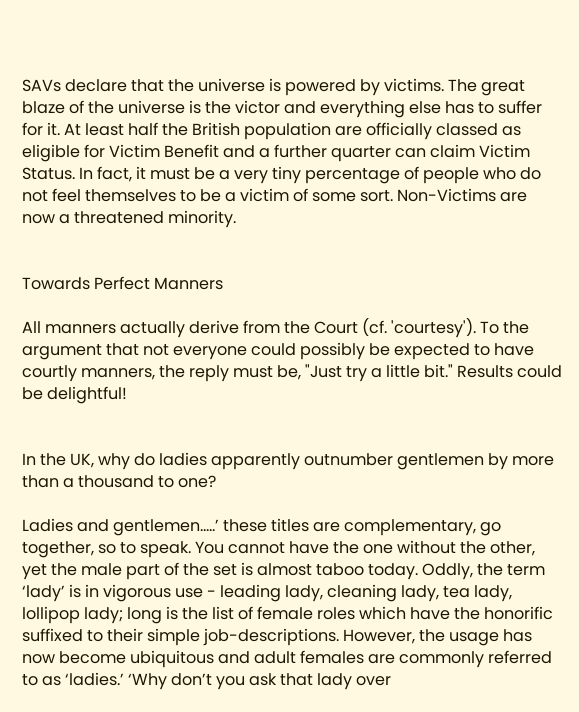SAVs declare that the universe is powered by victims. The great blaze of the universe is the victor and everything else has to suffer for it. At least half the British population are officially classed as eligible for Victim Benefit and a further quarter can claim Victim Status. In fact, it must be a very tiny percentage of people who do not feel themselves to be a victim of some sort. Non-Victims are now a threatened minority.


Towards Perfect Manners

All manners actually derive from the Court (cf. 'courtesy'). To the argument that not everyone could possibly be expected to have courtly manners, the reply must be, "Just try a little bit." Results could be delightful!


In the UK, why do ladies apparently outnumber gentlemen by more than a thousand to one?

Ladies and gentlemen.....’ these titles are complementary, go together, so to speak. You cannot have the one without the other, yet the male part of the set is almost taboo today. Oddly, the term ‘lady’ is in vigorous use - leading lady, cleaning lady, tea lady, lollipop lady; long is the list of female roles which have the honorific suffixed to their simple job-descriptions. However, the usage has now become ubiquitous and adult females are commonly referred to as ‘ladies.’ ‘Why don’t you ask that lady over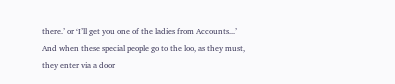there.’ or ‘I’ll get you one of the ladies from Accounts...’ And when these special people go to the loo, as they must, they enter via a door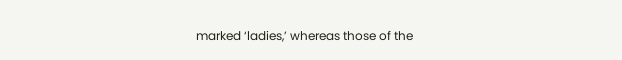marked ‘ladies,’ whereas those of the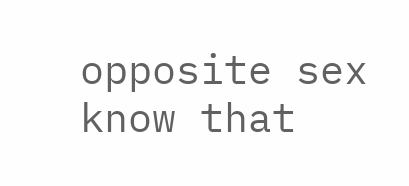opposite sex know that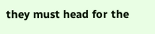they must head for the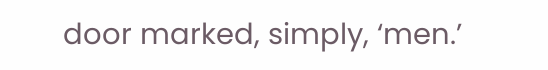door marked, simply, ‘men.’